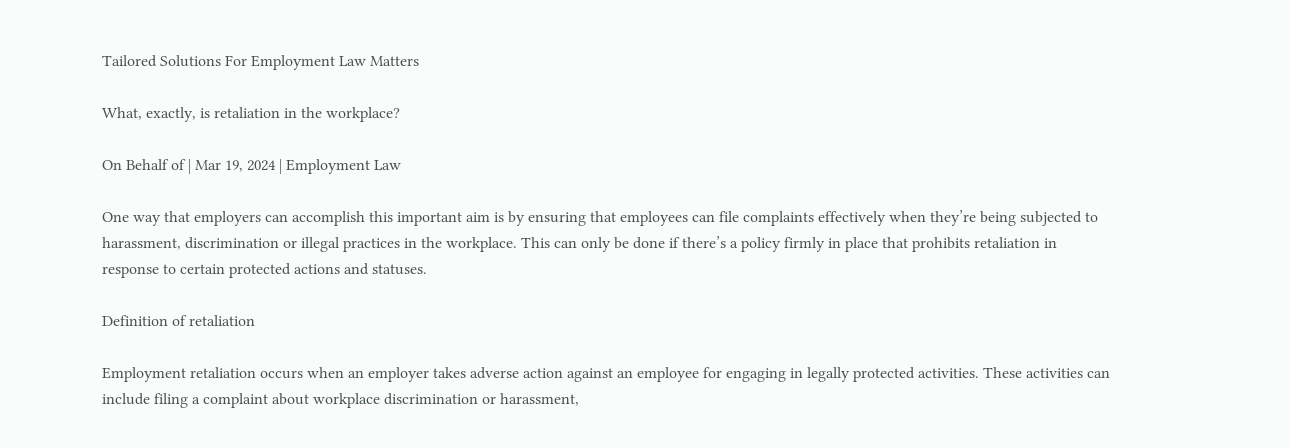Tailored Solutions For Employment Law Matters

What, exactly, is retaliation in the workplace?

On Behalf of | Mar 19, 2024 | Employment Law

One way that employers can accomplish this important aim is by ensuring that employees can file complaints effectively when they’re being subjected to harassment, discrimination or illegal practices in the workplace. This can only be done if there’s a policy firmly in place that prohibits retaliation in response to certain protected actions and statuses.

Definition of retaliation

Employment retaliation occurs when an employer takes adverse action against an employee for engaging in legally protected activities. These activities can include filing a complaint about workplace discrimination or harassment,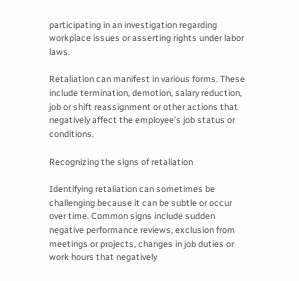participating in an investigation regarding workplace issues or asserting rights under labor laws.

Retaliation can manifest in various forms. These include termination, demotion, salary reduction, job or shift reassignment or other actions that negatively affect the employee’s job status or conditions.

Recognizing the signs of retaliation

Identifying retaliation can sometimes be challenging because it can be subtle or occur over time. Common signs include sudden negative performance reviews, exclusion from meetings or projects, changes in job duties or work hours that negatively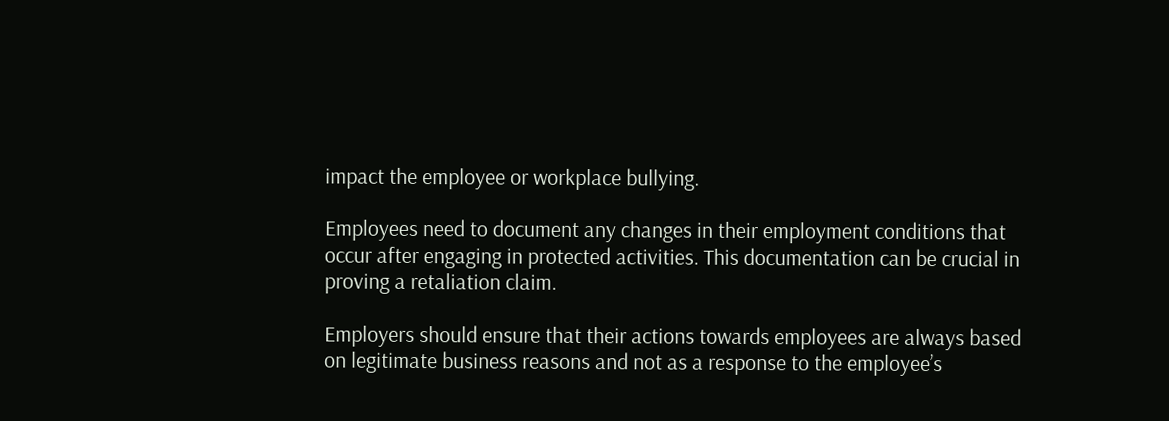impact the employee or workplace bullying.

Employees need to document any changes in their employment conditions that occur after engaging in protected activities. This documentation can be crucial in proving a retaliation claim.

Employers should ensure that their actions towards employees are always based on legitimate business reasons and not as a response to the employee’s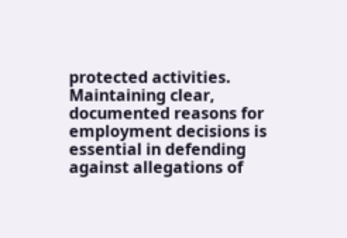protected activities. Maintaining clear, documented reasons for employment decisions is essential in defending against allegations of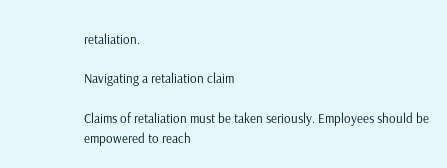retaliation.

Navigating a retaliation claim

Claims of retaliation must be taken seriously. Employees should be empowered to reach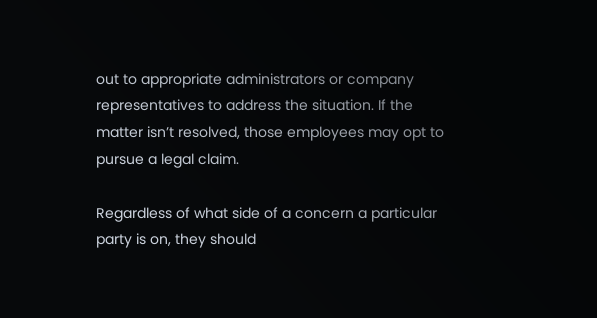out to appropriate administrators or company representatives to address the situation. If the matter isn’t resolved, those employees may opt to pursue a legal claim.

Regardless of what side of a concern a particular party is on, they should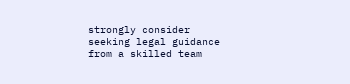strongly consider seeking legal guidance from a skilled team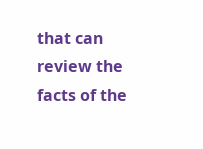that can review the facts of the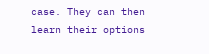case. They can then learn their options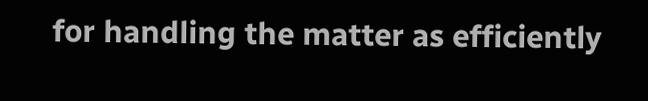for handling the matter as efficiently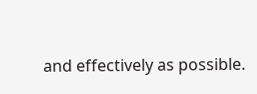and effectively as possible.